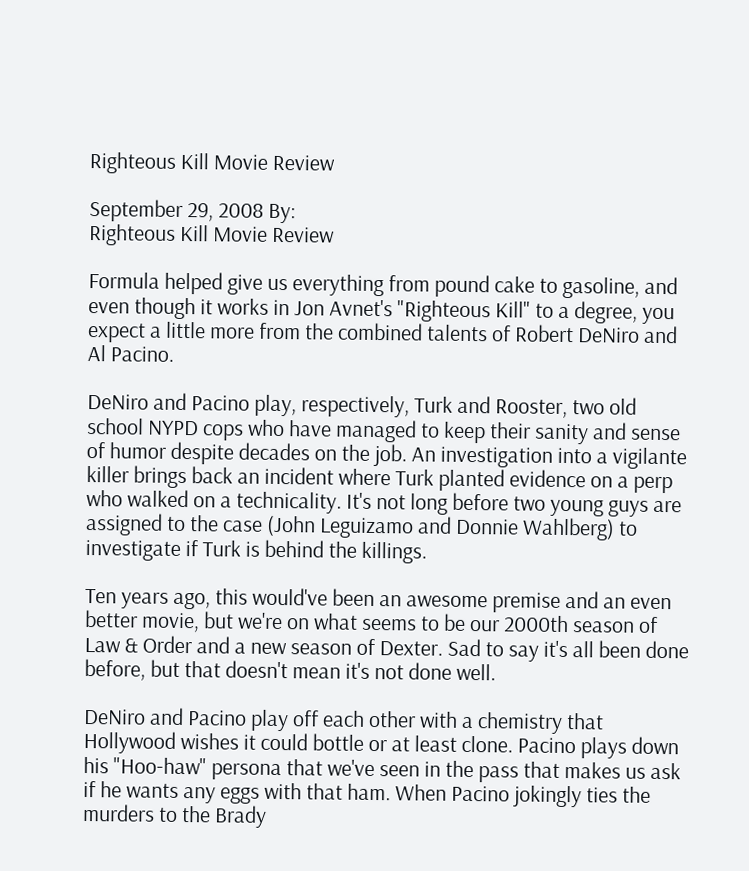Righteous Kill Movie Review

September 29, 2008 By:
Righteous Kill Movie Review

Formula helped give us everything from pound cake to gasoline, and even though it works in Jon Avnet's "Righteous Kill" to a degree, you expect a little more from the combined talents of Robert DeNiro and Al Pacino.

DeNiro and Pacino play, respectively, Turk and Rooster, two old school NYPD cops who have managed to keep their sanity and sense of humor despite decades on the job. An investigation into a vigilante killer brings back an incident where Turk planted evidence on a perp who walked on a technicality. It's not long before two young guys are assigned to the case (John Leguizamo and Donnie Wahlberg) to investigate if Turk is behind the killings.

Ten years ago, this would've been an awesome premise and an even better movie, but we're on what seems to be our 2000th season of Law & Order and a new season of Dexter. Sad to say it's all been done before, but that doesn't mean it's not done well.

DeNiro and Pacino play off each other with a chemistry that Hollywood wishes it could bottle or at least clone. Pacino plays down his "Hoo-haw" persona that we've seen in the pass that makes us ask if he wants any eggs with that ham. When Pacino jokingly ties the murders to the Brady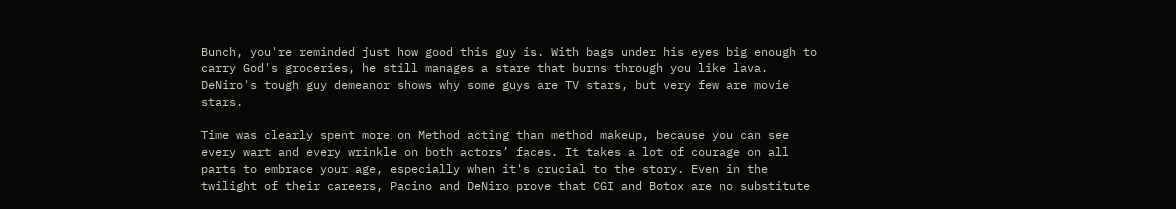Bunch, you're reminded just how good this guy is. With bags under his eyes big enough to carry God's groceries, he still manages a stare that burns through you like lava. DeNiro's tough guy demeanor shows why some guys are TV stars, but very few are movie stars.

Time was clearly spent more on Method acting than method makeup, because you can see every wart and every wrinkle on both actors’ faces. It takes a lot of courage on all parts to embrace your age, especially when it's crucial to the story. Even in the twilight of their careers, Pacino and DeNiro prove that CGI and Botox are no substitute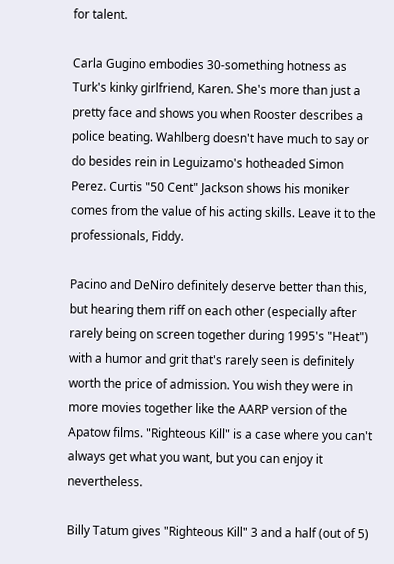for talent.

Carla Gugino embodies 30-something hotness as Turk's kinky girlfriend, Karen. She's more than just a pretty face and shows you when Rooster describes a police beating. Wahlberg doesn't have much to say or do besides rein in Leguizamo's hotheaded Simon Perez. Curtis "50 Cent" Jackson shows his moniker comes from the value of his acting skills. Leave it to the professionals, Fiddy.

Pacino and DeNiro definitely deserve better than this, but hearing them riff on each other (especially after rarely being on screen together during 1995's "Heat") with a humor and grit that's rarely seen is definitely worth the price of admission. You wish they were in more movies together like the AARP version of the Apatow films. "Righteous Kill" is a case where you can't always get what you want, but you can enjoy it nevertheless.

Billy Tatum gives "Righteous Kill" 3 and a half (out of 5)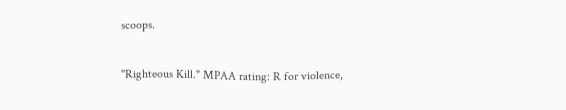scoops.

"Righteous Kill." MPAA rating: R for violence,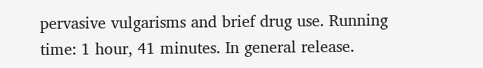pervasive vulgarisms and brief drug use. Running time: 1 hour, 41 minutes. In general release.